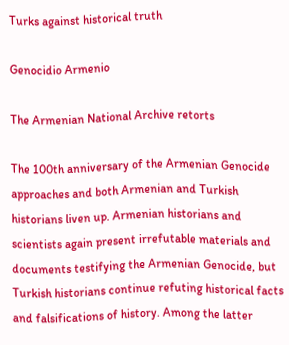Turks against historical truth

Genocidio Armenio

The Armenian National Archive retorts

The 100th anniversary of the Armenian Genocide approaches and both Armenian and Turkish historians liven up. Armenian historians and scientists again present irrefutable materials and documents testifying the Armenian Genocide, but Turkish historians continue refuting historical facts and falsifications of history. Among the latter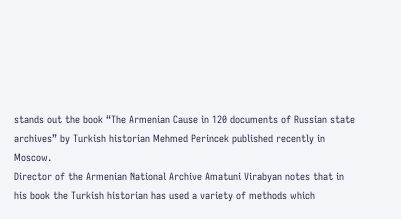stands out the book “The Armenian Cause in 120 documents of Russian state archives” by Turkish historian Mehmed Perincek published recently in Moscow.
Director of the Armenian National Archive Amatuni Virabyan notes that in his book the Turkish historian has used a variety of methods which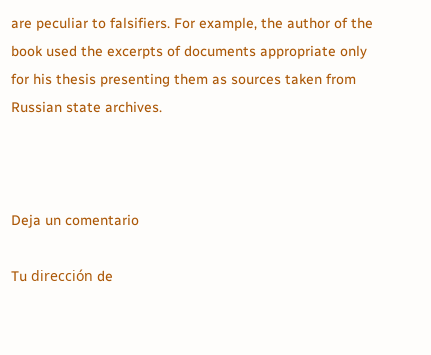are peculiar to falsifiers. For example, the author of the book used the excerpts of documents appropriate only for his thesis presenting them as sources taken from Russian state archives.



Deja un comentario

Tu dirección de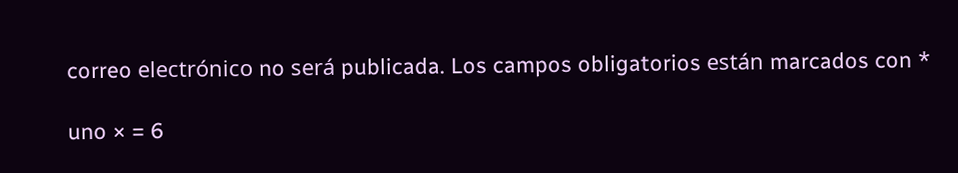correo electrónico no será publicada. Los campos obligatorios están marcados con *

uno × = 6